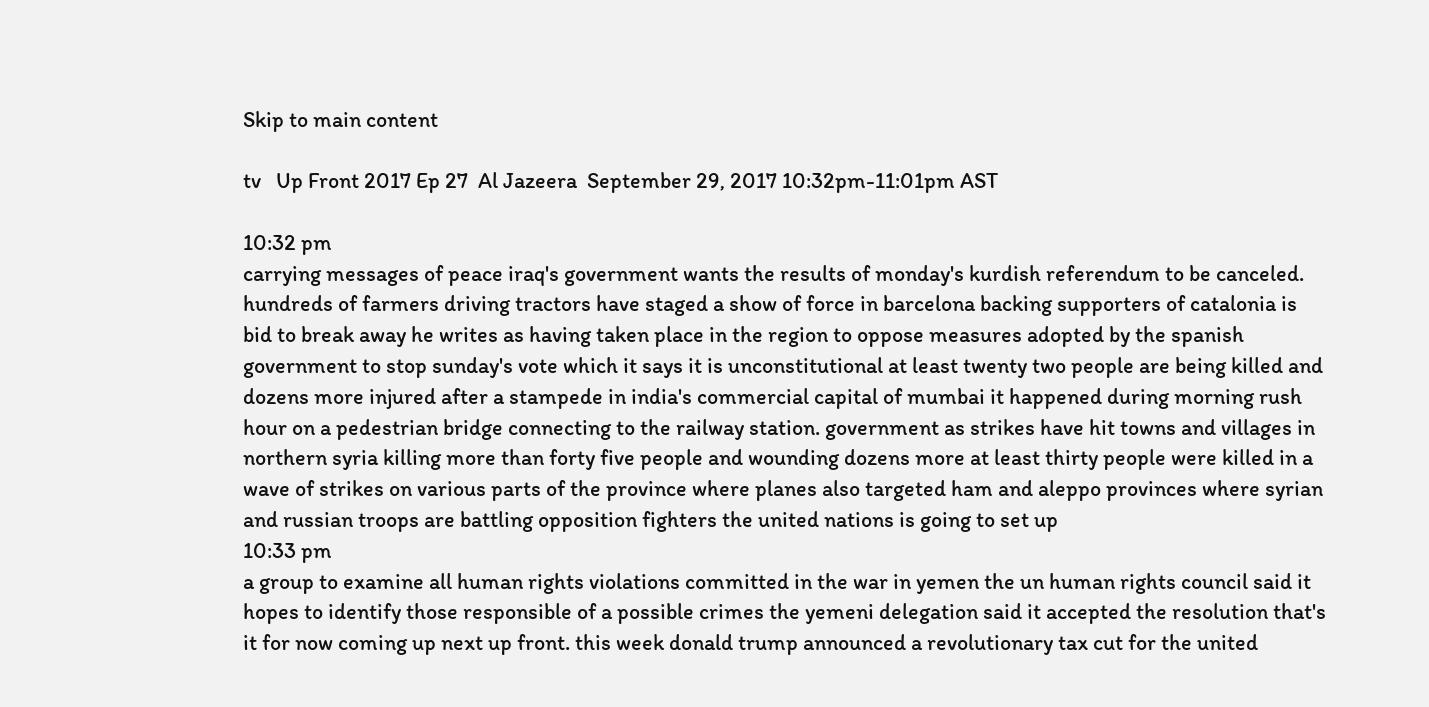Skip to main content

tv   Up Front 2017 Ep 27  Al Jazeera  September 29, 2017 10:32pm-11:01pm AST

10:32 pm
carrying messages of peace iraq's government wants the results of monday's kurdish referendum to be canceled. hundreds of farmers driving tractors have staged a show of force in barcelona backing supporters of catalonia is bid to break away he writes as having taken place in the region to oppose measures adopted by the spanish government to stop sunday's vote which it says it is unconstitutional at least twenty two people are being killed and dozens more injured after a stampede in india's commercial capital of mumbai it happened during morning rush hour on a pedestrian bridge connecting to the railway station. government as strikes have hit towns and villages in northern syria killing more than forty five people and wounding dozens more at least thirty people were killed in a wave of strikes on various parts of the province where planes also targeted ham and aleppo provinces where syrian and russian troops are battling opposition fighters the united nations is going to set up
10:33 pm
a group to examine all human rights violations committed in the war in yemen the un human rights council said it hopes to identify those responsible of a possible crimes the yemeni delegation said it accepted the resolution that's it for now coming up next up front. this week donald trump announced a revolutionary tax cut for the united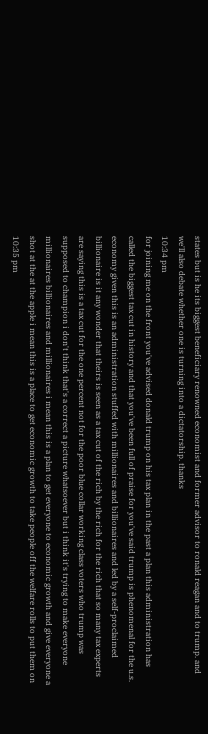states but is he its biggest beneficiary renowned economist and former advisor to ronald reagan and to trump. and we'll also debate whether one is turning into a dictatorship. thanks
10:34 pm
for joining me on the front you've advised donald trump on his tax plan in the past a plan this administration has called the biggest tax cut in history and that you've been full of praise for you've said trump is phenomenal for the u.s. economy given this is an administration stuffed with millionaires and billionaires and led by a self-proclaimed billionaire is it any wonder that theirs is seen as a tax cut of the rich by the rich for the rich that so many tax experts are saying this is a tax cut for the one percent not for the poor blue collar working class voters who trump was supposed to champion i don't think that's a correct a picture whatsoever but i think it's trying to make everyone millionaires billionaires and millionaires i mean this is a plan to get everyone to economic growth and give everyone a shot at the at the apple i mean this is a place to get economic growth to take people off the welfare rolls to put them on
10:35 pm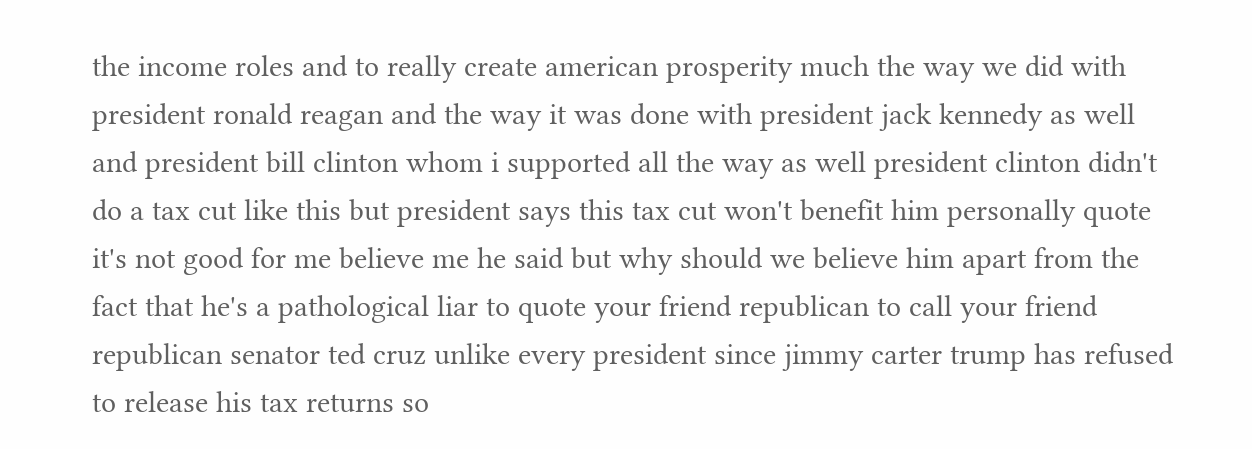the income roles and to really create american prosperity much the way we did with president ronald reagan and the way it was done with president jack kennedy as well and president bill clinton whom i supported all the way as well president clinton didn't do a tax cut like this but president says this tax cut won't benefit him personally quote it's not good for me believe me he said but why should we believe him apart from the fact that he's a pathological liar to quote your friend republican to call your friend republican senator ted cruz unlike every president since jimmy carter trump has refused to release his tax returns so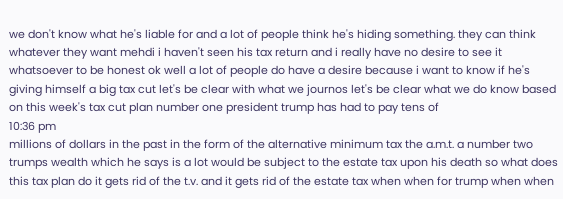we don't know what he's liable for and a lot of people think he's hiding something. they can think whatever they want mehdi i haven't seen his tax return and i really have no desire to see it whatsoever to be honest ok well a lot of people do have a desire because i want to know if he's giving himself a big tax cut let's be clear with what we journos let's be clear what we do know based on this week's tax cut plan number one president trump has had to pay tens of
10:36 pm
millions of dollars in the past in the form of the alternative minimum tax the a.m.t. a number two trumps wealth which he says is a lot would be subject to the estate tax upon his death so what does this tax plan do it gets rid of the t.v. and it gets rid of the estate tax when when for trump when when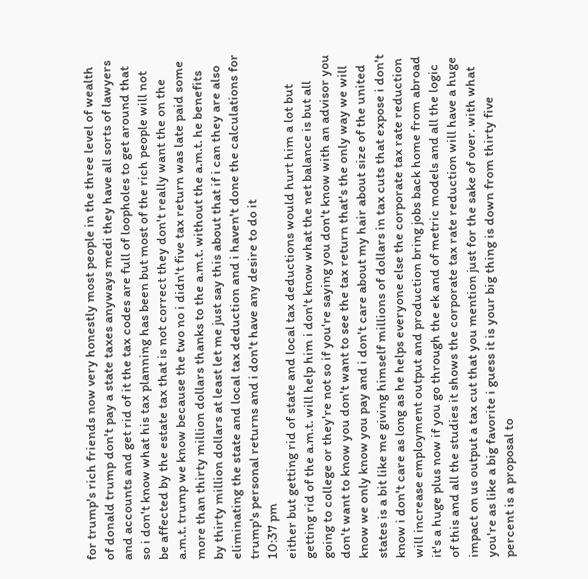for trump's rich friends now very honestly most people in the three level of wealth of donald trump don't pay a state taxes anyways medi they have all sorts of lawyers and accounts and get rid of it the tax codes are full of loopholes to get around that so i don't know what his tax planning has been but most of the rich people will not be affected by the estate tax that is not correct they don't really want the on the a.m.t. trump we know because the two no i didn't five tax return was late paid some more than thirty million dollars thanks to the a.m.t. without the a.m.t. he benefits by thirty million dollars at least let me just say this about that if i can they are also eliminating the state and local tax deduction and i haven't done the calculations for trump's personal returns and i don't have any desire to do it
10:37 pm
either but getting rid of state and local tax deductions would hurt him a lot but getting rid of the a.m.t. will help him i don't know what the net balance is but all going to college or they're not so if you're saying you don't know with an advisor you don't want to know you don't want to see the tax return that's the only way we will know we only know you pay and i don't care about my hair about size of the united states is a bit like me giving himself millions of dollars in tax cuts that expose i don't know i don't care as long as he helps everyone else the corporate tax rate reduction will increase employment output and production bring jobs back home from abroad it's a huge plus now if you go through the ek and of metric models and all the logic of this and all the studies it shows the corporate tax rate reduction will have a huge impact on us output a tax cut that you mention just for the sake of over. with what you're as like a big favorite i guess it is your big thing is down from thirty five percent is a proposal to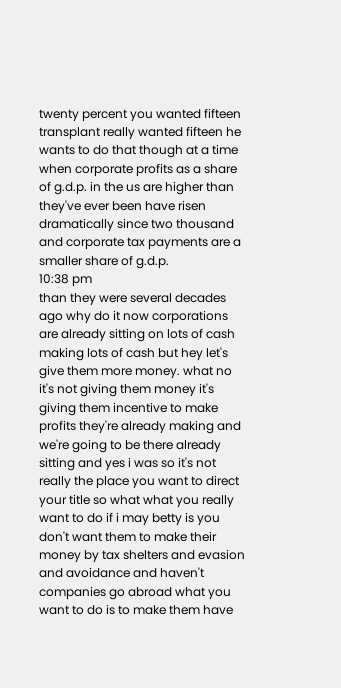twenty percent you wanted fifteen transplant really wanted fifteen he wants to do that though at a time when corporate profits as a share of g.d.p. in the us are higher than they've ever been have risen dramatically since two thousand and corporate tax payments are a smaller share of g.d.p.
10:38 pm
than they were several decades ago why do it now corporations are already sitting on lots of cash making lots of cash but hey let's give them more money. what no it's not giving them money it's giving them incentive to make profits they're already making and we're going to be there already sitting and yes i was so it's not really the place you want to direct your title so what what you really want to do if i may betty is you don't want them to make their money by tax shelters and evasion and avoidance and haven't companies go abroad what you want to do is to make them have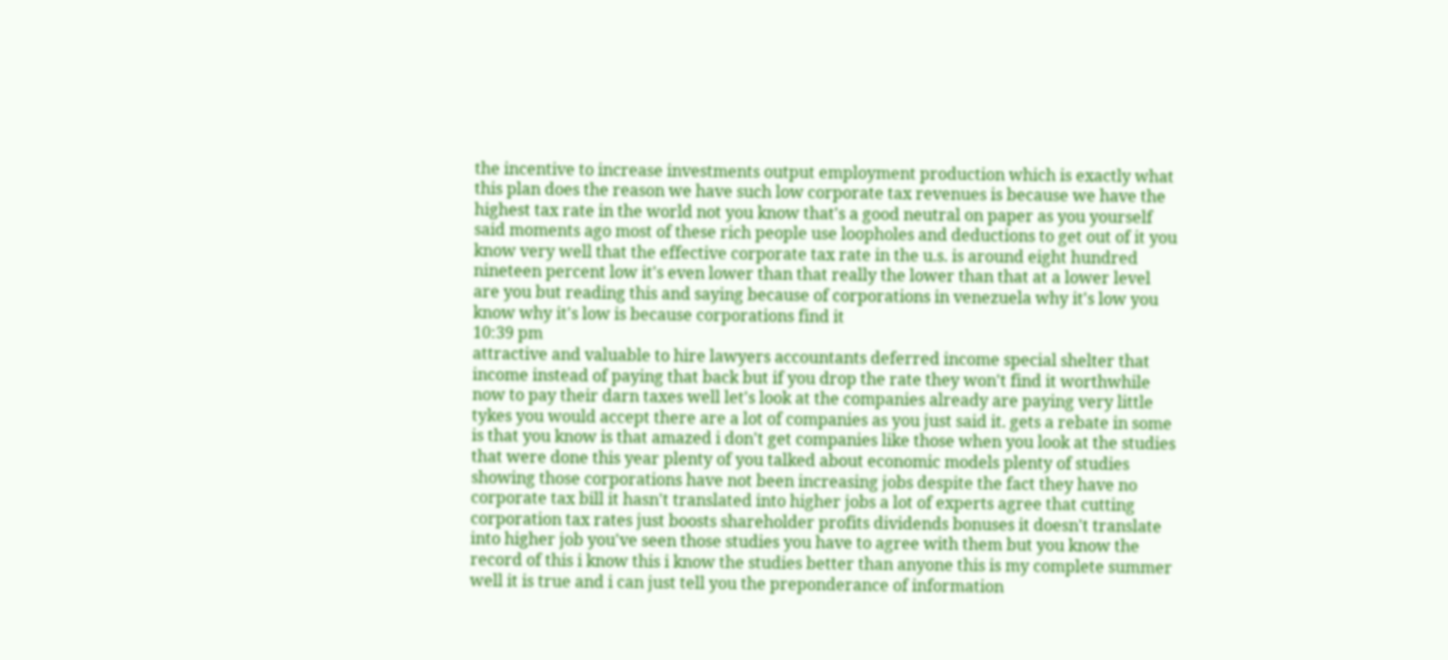the incentive to increase investments output employment production which is exactly what this plan does the reason we have such low corporate tax revenues is because we have the highest tax rate in the world not you know that's a good neutral on paper as you yourself said moments ago most of these rich people use loopholes and deductions to get out of it you know very well that the effective corporate tax rate in the u.s. is around eight hundred nineteen percent low it's even lower than that really the lower than that at a lower level are you but reading this and saying because of corporations in venezuela why it's low you know why it's low is because corporations find it
10:39 pm
attractive and valuable to hire lawyers accountants deferred income special shelter that income instead of paying that back but if you drop the rate they won't find it worthwhile now to pay their darn taxes well let's look at the companies already are paying very little tykes you would accept there are a lot of companies as you just said it. gets a rebate in some is that you know is that amazed i don't get companies like those when you look at the studies that were done this year plenty of you talked about economic models plenty of studies showing those corporations have not been increasing jobs despite the fact they have no corporate tax bill it hasn't translated into higher jobs a lot of experts agree that cutting corporation tax rates just boosts shareholder profits dividends bonuses it doesn't translate into higher job you've seen those studies you have to agree with them but you know the record of this i know this i know the studies better than anyone this is my complete summer well it is true and i can just tell you the preponderance of information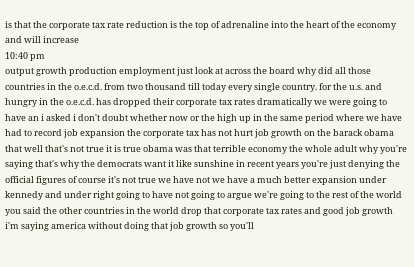is that the corporate tax rate reduction is the top of adrenaline into the heart of the economy and will increase
10:40 pm
output growth production employment just look at across the board why did all those countries in the o.e.c.d. from two thousand till today every single country. for the u.s. and hungry in the o.e.c.d. has dropped their corporate tax rates dramatically we were going to have an i asked i don't doubt whether now or the high up in the same period where we have had to record job expansion the corporate tax has not hurt job growth on the barack obama that well that's not true it is true obama was that terrible economy the whole adult why you're saying that's why the democrats want it like sunshine in recent years you're just denying the official figures of course it's not true we have not we have a much better expansion under kennedy and under right going to have not going to argue we're going to the rest of the world you said the other countries in the world drop that corporate tax rates and good job growth i'm saying america without doing that job growth so you'll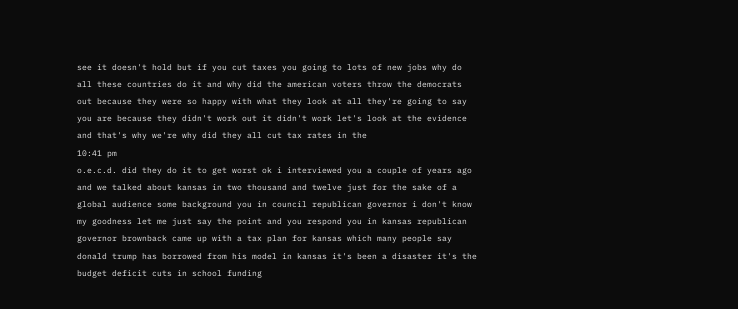see it doesn't hold but if you cut taxes you going to lots of new jobs why do all these countries do it and why did the american voters throw the democrats out because they were so happy with what they look at all they're going to say you are because they didn't work out it didn't work let's look at the evidence and that's why we're why did they all cut tax rates in the
10:41 pm
o.e.c.d. did they do it to get worst ok i interviewed you a couple of years ago and we talked about kansas in two thousand and twelve just for the sake of a global audience some background you in council republican governor i don't know my goodness let me just say the point and you respond you in kansas republican governor brownback came up with a tax plan for kansas which many people say donald trump has borrowed from his model in kansas it's been a disaster it's the budget deficit cuts in school funding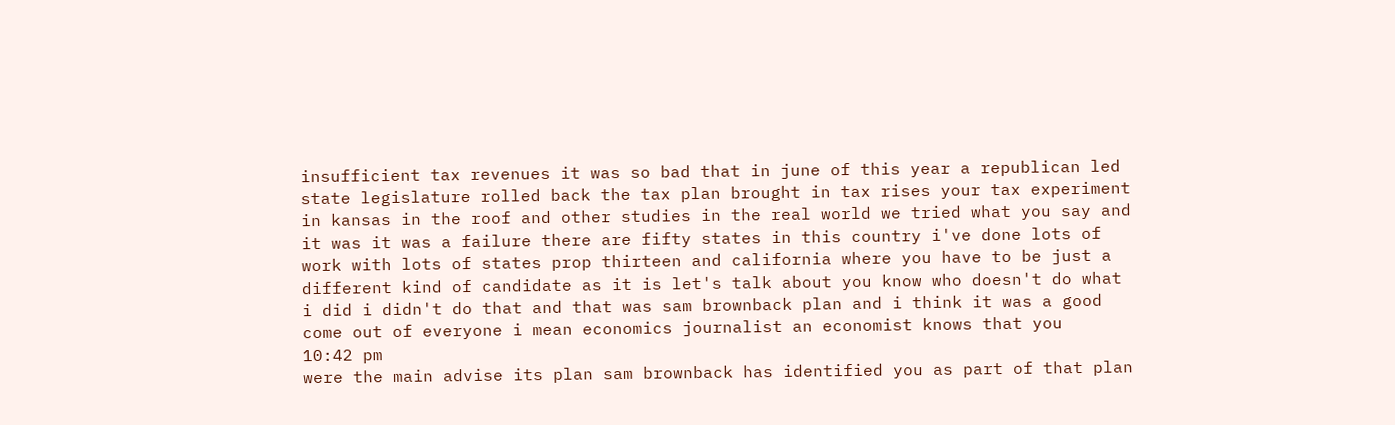insufficient tax revenues it was so bad that in june of this year a republican led state legislature rolled back the tax plan brought in tax rises your tax experiment in kansas in the roof and other studies in the real world we tried what you say and it was it was a failure there are fifty states in this country i've done lots of work with lots of states prop thirteen and california where you have to be just a different kind of candidate as it is let's talk about you know who doesn't do what i did i didn't do that and that was sam brownback plan and i think it was a good come out of everyone i mean economics journalist an economist knows that you
10:42 pm
were the main advise its plan sam brownback has identified you as part of that plan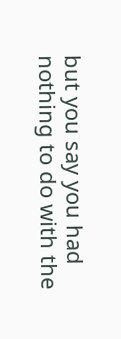but you say you had nothing to do with the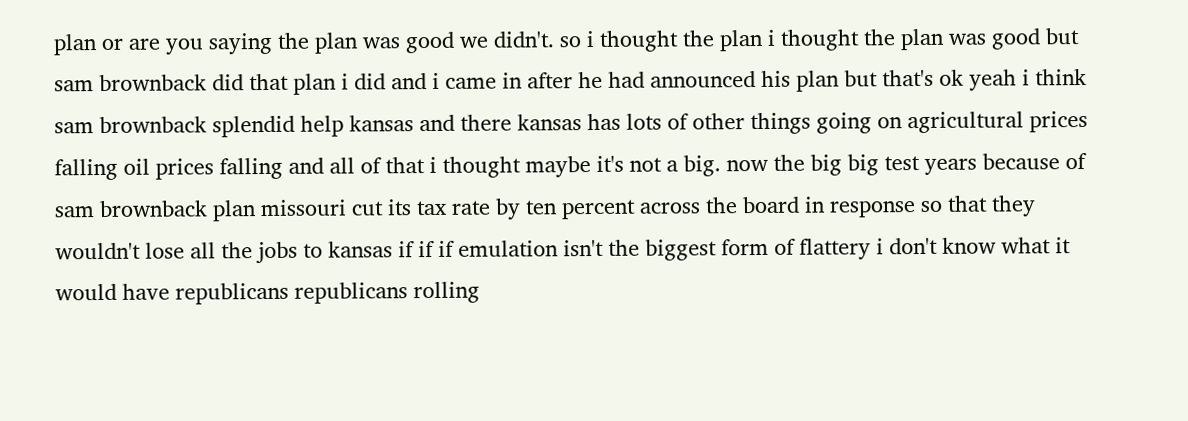plan or are you saying the plan was good we didn't. so i thought the plan i thought the plan was good but sam brownback did that plan i did and i came in after he had announced his plan but that's ok yeah i think sam brownback splendid help kansas and there kansas has lots of other things going on agricultural prices falling oil prices falling and all of that i thought maybe it's not a big. now the big big test years because of sam brownback plan missouri cut its tax rate by ten percent across the board in response so that they wouldn't lose all the jobs to kansas if if if emulation isn't the biggest form of flattery i don't know what it would have republicans republicans rolling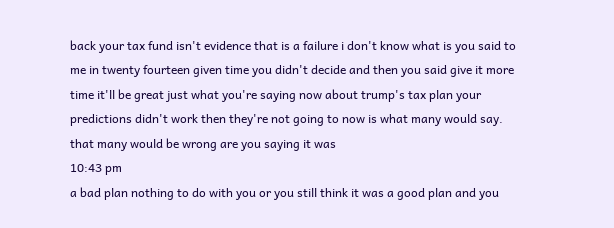back your tax fund isn't evidence that is a failure i don't know what is you said to me in twenty fourteen given time you didn't decide and then you said give it more time it'll be great just what you're saying now about trump's tax plan your predictions didn't work then they're not going to now is what many would say. that many would be wrong are you saying it was
10:43 pm
a bad plan nothing to do with you or you still think it was a good plan and you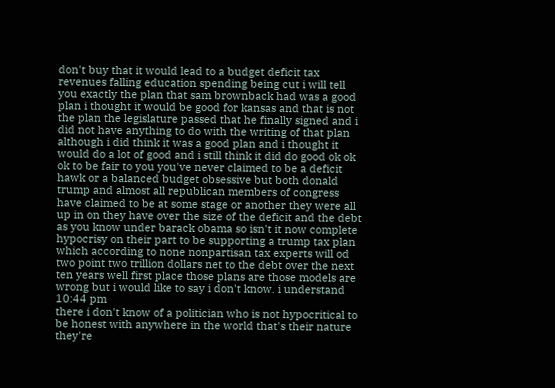don't buy that it would lead to a budget deficit tax revenues falling education spending being cut i will tell you exactly the plan that sam brownback had was a good plan i thought it would be good for kansas and that is not the plan the legislature passed that he finally signed and i did not have anything to do with the writing of that plan although i did think it was a good plan and i thought it would do a lot of good and i still think it did do good ok ok ok to be fair to you you've never claimed to be a deficit hawk or a balanced budget obsessive but both donald trump and almost all republican members of congress have claimed to be at some stage or another they were all up in on they have over the size of the deficit and the debt as you know under barack obama so isn't it now complete hypocrisy on their part to be supporting a trump tax plan which according to none nonpartisan tax experts will od two point two trillion dollars net to the debt over the next ten years well first place those plans are those models are wrong but i would like to say i don't know. i understand
10:44 pm
there i don't know of a politician who is not hypocritical to be honest with anywhere in the world that's their nature they're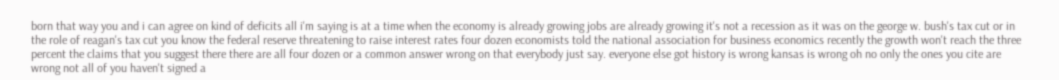born that way you and i can agree on kind of deficits all i'm saying is at a time when the economy is already growing jobs are already growing it's not a recession as it was on the george w. bush's tax cut or in the role of reagan's tax cut you know the federal reserve threatening to raise interest rates four dozen economists told the national association for business economics recently the growth won't reach the three percent the claims that you suggest there there are all four dozen or a common answer wrong on that everybody just say. everyone else got history is wrong kansas is wrong oh no only the ones you cite are wrong not all of you haven't signed a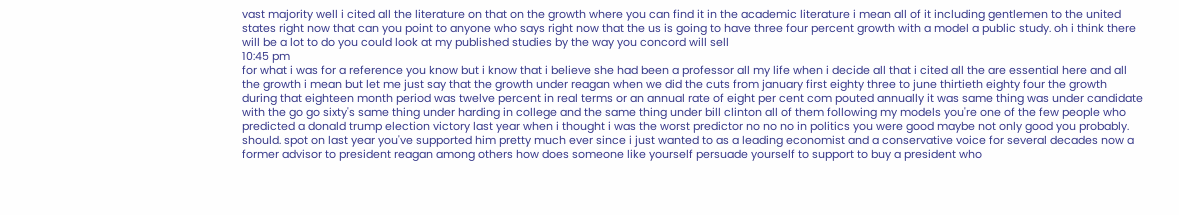vast majority well i cited all the literature on that on the growth where you can find it in the academic literature i mean all of it including gentlemen to the united states right now that can you point to anyone who says right now that the us is going to have three four percent growth with a model a public study. oh i think there will be a lot to do you could look at my published studies by the way you concord will sell
10:45 pm
for what i was for a reference you know but i know that i believe she had been a professor all my life when i decide all that i cited all the are essential here and all the growth i mean but let me just say that the growth under reagan when we did the cuts from january first eighty three to june thirtieth eighty four the growth during that eighteen month period was twelve percent in real terms or an annual rate of eight per cent com pouted annually it was same thing was under candidate with the go go sixty's same thing under harding in college and the same thing under bill clinton all of them following my models you're one of the few people who predicted a donald trump election victory last year when i thought i was the worst predictor no no no in politics you were good maybe not only good you probably. should. spot on last year you've supported him pretty much ever since i just wanted to as a leading economist and a conservative voice for several decades now a former advisor to president reagan among others how does someone like yourself persuade yourself to support to buy a president who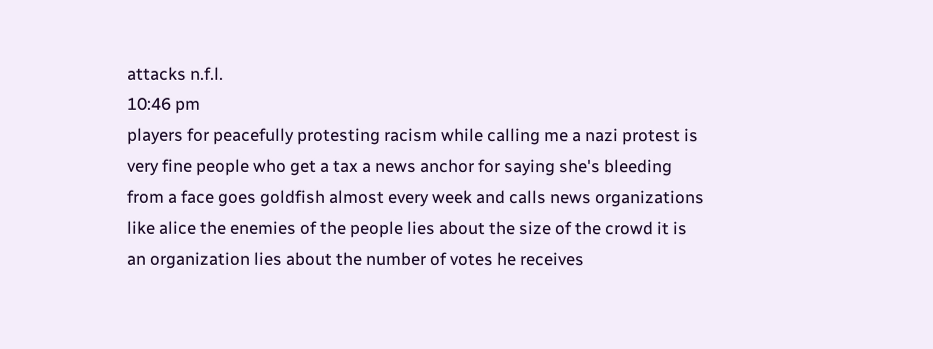attacks n.f.l.
10:46 pm
players for peacefully protesting racism while calling me a nazi protest is very fine people who get a tax a news anchor for saying she's bleeding from a face goes goldfish almost every week and calls news organizations like alice the enemies of the people lies about the size of the crowd it is an organization lies about the number of votes he receives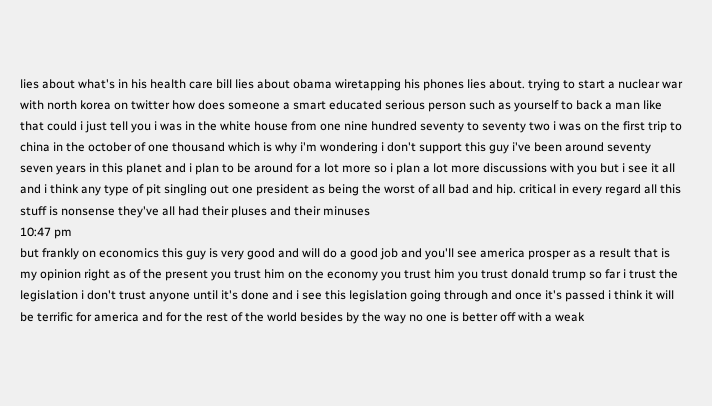lies about what's in his health care bill lies about obama wiretapping his phones lies about. trying to start a nuclear war with north korea on twitter how does someone a smart educated serious person such as yourself to back a man like that could i just tell you i was in the white house from one nine hundred seventy to seventy two i was on the first trip to china in the october of one thousand which is why i'm wondering i don't support this guy i've been around seventy seven years in this planet and i plan to be around for a lot more so i plan a lot more discussions with you but i see it all and i think any type of pit singling out one president as being the worst of all bad and hip. critical in every regard all this stuff is nonsense they've all had their pluses and their minuses
10:47 pm
but frankly on economics this guy is very good and will do a good job and you'll see america prosper as a result that is my opinion right as of the present you trust him on the economy you trust him you trust donald trump so far i trust the legislation i don't trust anyone until it's done and i see this legislation going through and once it's passed i think it will be terrific for america and for the rest of the world besides by the way no one is better off with a weak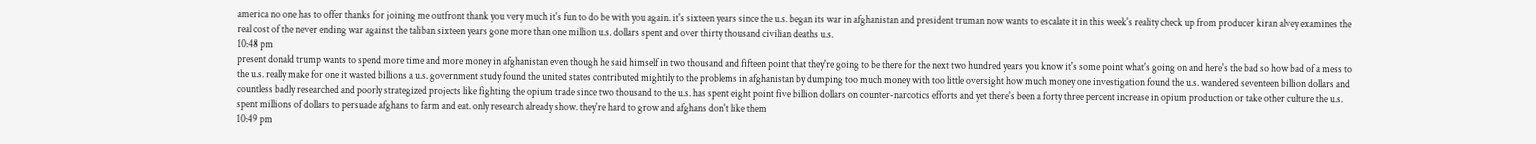america no one has to offer thanks for joining me outfront thank you very much it's fun to do be with you again. it's sixteen years since the u.s. began its war in afghanistan and president truman now wants to escalate it in this week's reality check up from producer kiran alvey examines the real cost of the never ending war against the taliban sixteen years gone more than one million u.s. dollars spent and over thirty thousand civilian deaths u.s.
10:48 pm
present donald trump wants to spend more time and more money in afghanistan even though he said himself in two thousand and fifteen point that they're going to be there for the next two hundred years you know it's some point what's going on and here's the bad so how bad of a mess to the u.s. really make for one it wasted billions a u.s. government study found the united states contributed mightily to the problems in afghanistan by dumping too much money with too little oversight how much money one investigation found the u.s. wandered seventeen billion dollars and countless badly researched and poorly strategized projects like fighting the opium trade since two thousand to the u.s. has spent eight point five billion dollars on counter-narcotics efforts and yet there's been a forty three percent increase in opium production or take other culture the u.s. spent millions of dollars to persuade afghans to farm and eat. only research already show. they're hard to grow and afghans don't like them
10:49 pm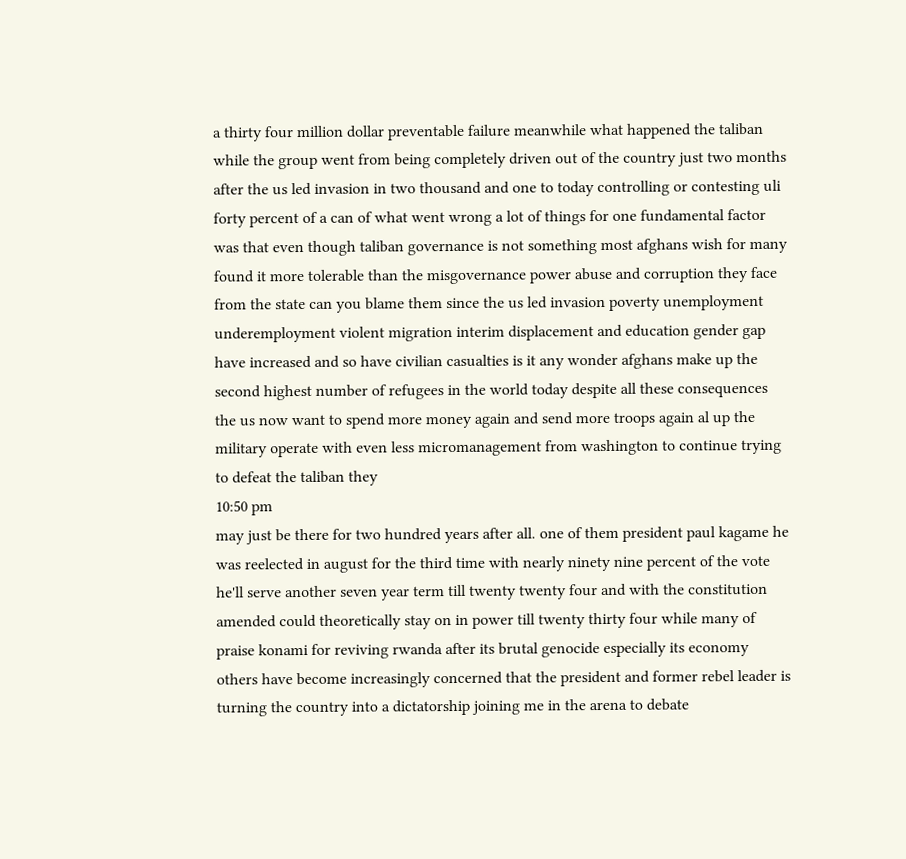a thirty four million dollar preventable failure meanwhile what happened the taliban while the group went from being completely driven out of the country just two months after the us led invasion in two thousand and one to today controlling or contesting uli forty percent of a can of what went wrong a lot of things for one fundamental factor was that even though taliban governance is not something most afghans wish for many found it more tolerable than the misgovernance power abuse and corruption they face from the state can you blame them since the us led invasion poverty unemployment underemployment violent migration interim displacement and education gender gap have increased and so have civilian casualties is it any wonder afghans make up the second highest number of refugees in the world today despite all these consequences the us now want to spend more money again and send more troops again al up the military operate with even less micromanagement from washington to continue trying to defeat the taliban they
10:50 pm
may just be there for two hundred years after all. one of them president paul kagame he was reelected in august for the third time with nearly ninety nine percent of the vote he'll serve another seven year term till twenty twenty four and with the constitution amended could theoretically stay on in power till twenty thirty four while many of praise konami for reviving rwanda after its brutal genocide especially its economy others have become increasingly concerned that the president and former rebel leader is turning the country into a dictatorship joining me in the arena to debate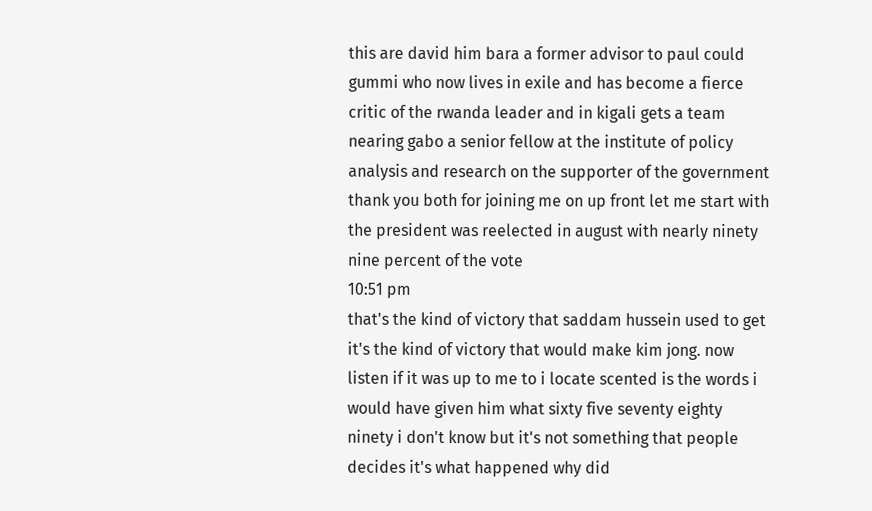this are david him bara a former advisor to paul could gummi who now lives in exile and has become a fierce critic of the rwanda leader and in kigali gets a team nearing gabo a senior fellow at the institute of policy analysis and research on the supporter of the government thank you both for joining me on up front let me start with the president was reelected in august with nearly ninety nine percent of the vote
10:51 pm
that's the kind of victory that saddam hussein used to get it's the kind of victory that would make kim jong. now listen if it was up to me to i locate scented is the words i would have given him what sixty five seventy eighty ninety i don't know but it's not something that people decides it's what happened why did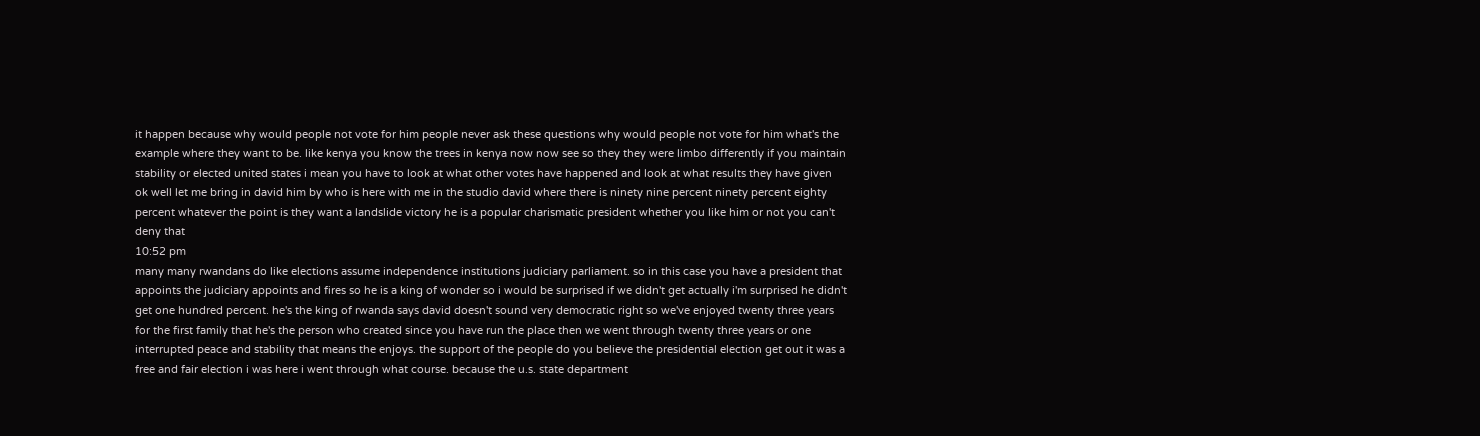it happen because why would people not vote for him people never ask these questions why would people not vote for him what's the example where they want to be. like kenya you know the trees in kenya now now see so they they were limbo differently if you maintain stability or elected united states i mean you have to look at what other votes have happened and look at what results they have given ok well let me bring in david him by who is here with me in the studio david where there is ninety nine percent ninety percent eighty percent whatever the point is they want a landslide victory he is a popular charismatic president whether you like him or not you can't deny that
10:52 pm
many many rwandans do like elections assume independence institutions judiciary parliament. so in this case you have a president that appoints the judiciary appoints and fires so he is a king of wonder so i would be surprised if we didn't get actually i'm surprised he didn't get one hundred percent. he's the king of rwanda says david doesn't sound very democratic right so we've enjoyed twenty three years for the first family that he's the person who created since you have run the place then we went through twenty three years or one interrupted peace and stability that means the enjoys. the support of the people do you believe the presidential election get out it was a free and fair election i was here i went through what course. because the u.s. state department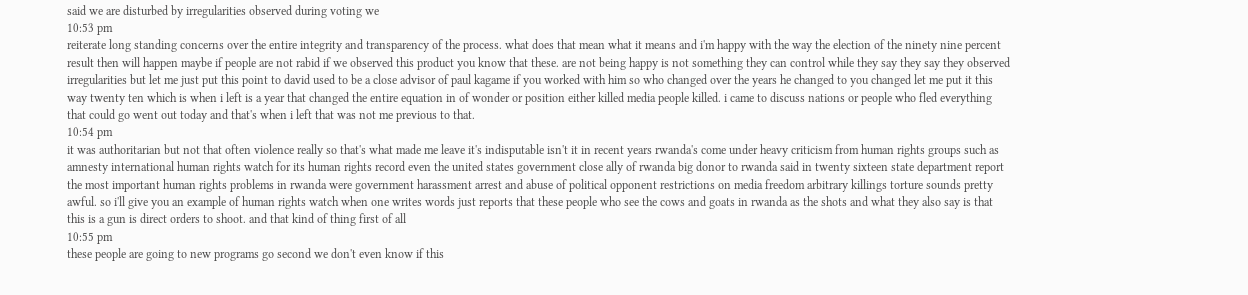said we are disturbed by irregularities observed during voting we
10:53 pm
reiterate long standing concerns over the entire integrity and transparency of the process. what does that mean what it means and i'm happy with the way the election of the ninety nine percent result then will happen maybe if people are not rabid if we observed this product you know that these. are not being happy is not something they can control while they say they say they observed irregularities but let me just put this point to david used to be a close advisor of paul kagame if you worked with him so who changed over the years he changed to you changed let me put it this way twenty ten which is when i left is a year that changed the entire equation in of wonder or position either killed media people killed. i came to discuss nations or people who fled everything that could go went out today and that's when i left that was not me previous to that.
10:54 pm
it was authoritarian but not that often violence really so that's what made me leave it's indisputable isn't it in recent years rwanda's come under heavy criticism from human rights groups such as amnesty international human rights watch for its human rights record even the united states government close ally of rwanda big donor to rwanda said in twenty sixteen state department report the most important human rights problems in rwanda were government harassment arrest and abuse of political opponent restrictions on media freedom arbitrary killings torture sounds pretty awful. so i'll give you an example of human rights watch when one writes words just reports that these people who see the cows and goats in rwanda as the shots and what they also say is that this is a gun is direct orders to shoot. and that kind of thing first of all
10:55 pm
these people are going to new programs go second we don't even know if this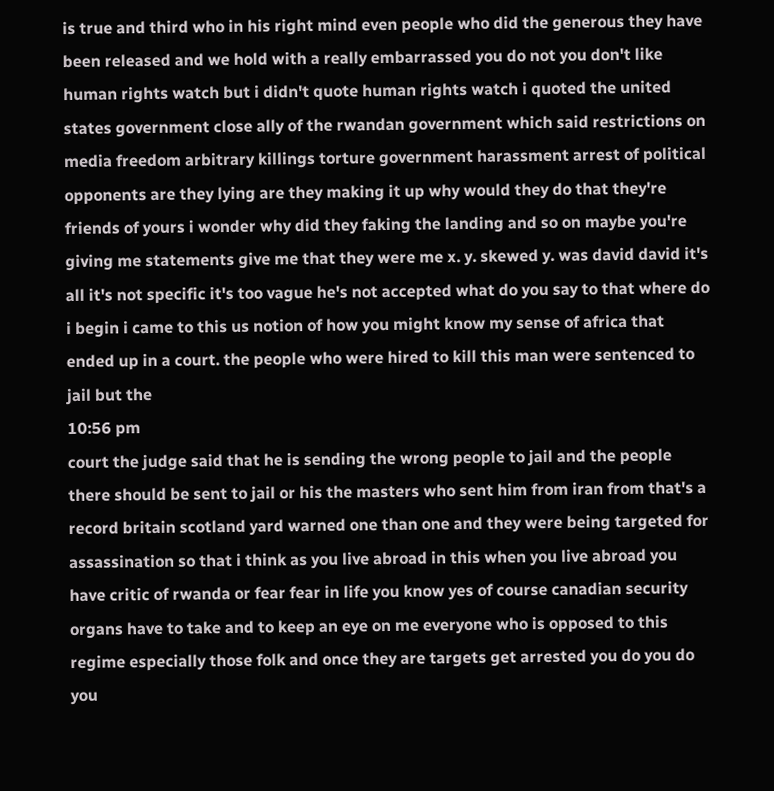is true and third who in his right mind even people who did the generous they have been released and we hold with a really embarrassed you do not you don't like human rights watch but i didn't quote human rights watch i quoted the united states government close ally of the rwandan government which said restrictions on media freedom arbitrary killings torture government harassment arrest of political opponents are they lying are they making it up why would they do that they're friends of yours i wonder why did they faking the landing and so on maybe you're giving me statements give me that they were me x. y. skewed y. was david david it's all it's not specific it's too vague he's not accepted what do you say to that where do i begin i came to this us notion of how you might know my sense of africa that ended up in a court. the people who were hired to kill this man were sentenced to jail but the
10:56 pm
court the judge said that he is sending the wrong people to jail and the people there should be sent to jail or his the masters who sent him from iran from that's a record britain scotland yard warned one than one and they were being targeted for assassination so that i think as you live abroad in this when you live abroad you have critic of rwanda or fear fear in life you know yes of course canadian security organs have to take and to keep an eye on me everyone who is opposed to this regime especially those folk and once they are targets get arrested you do you do you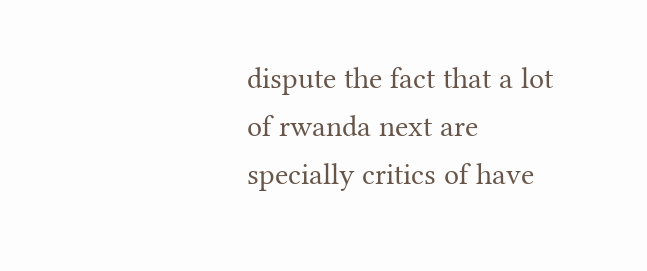dispute the fact that a lot of rwanda next are specially critics of have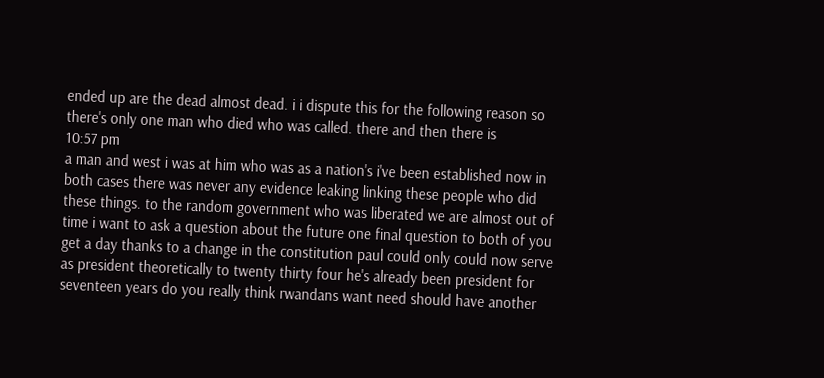ended up are the dead almost dead. i i dispute this for the following reason so there's only one man who died who was called. there and then there is
10:57 pm
a man and west i was at him who was as a nation's i've been established now in both cases there was never any evidence leaking linking these people who did these things. to the random government who was liberated we are almost out of time i want to ask a question about the future one final question to both of you get a day thanks to a change in the constitution paul could only could now serve as president theoretically to twenty thirty four he's already been president for seventeen years do you really think rwandans want need should have another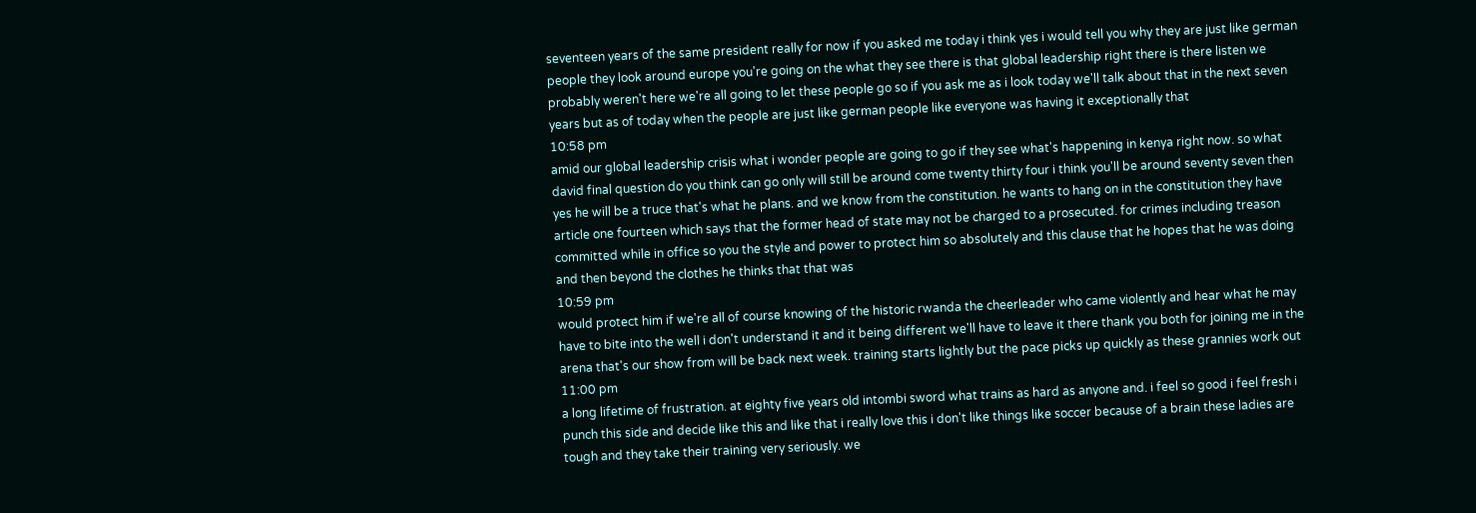seventeen years of the same president really for now if you asked me today i think yes i would tell you why they are just like german people they look around europe you're going on the what they see there is that global leadership right there is there listen we probably weren't here we're all going to let these people go so if you ask me as i look today we'll talk about that in the next seven years but as of today when the people are just like german people like everyone was having it exceptionally that
10:58 pm
amid our global leadership crisis what i wonder people are going to go if they see what's happening in kenya right now. so what david final question do you think can go only will still be around come twenty thirty four i think you'll be around seventy seven then yes he will be a truce that's what he plans. and we know from the constitution. he wants to hang on in the constitution they have article one fourteen which says that the former head of state may not be charged to a prosecuted. for crimes including treason committed while in office so you the style and power to protect him so absolutely and this clause that he hopes that he was doing and then beyond the clothes he thinks that that was
10:59 pm
would protect him if we're all of course knowing of the historic rwanda the cheerleader who came violently and hear what he may have to bite into the well i don't understand it and it being different we'll have to leave it there thank you both for joining me in the arena that's our show from will be back next week. training starts lightly but the pace picks up quickly as these grannies work out
11:00 pm
a long lifetime of frustration. at eighty five years old intombi sword what trains as hard as anyone and. i feel so good i feel fresh i punch this side and decide like this and like that i really love this i don't like things like soccer because of a brain these ladies are tough and they take their training very seriously. we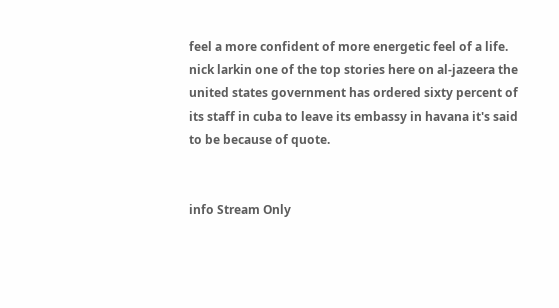feel a more confident of more energetic feel of a life. nick larkin one of the top stories here on al-jazeera the united states government has ordered sixty percent of its staff in cuba to leave its embassy in havana it's said to be because of quote.


info Stream Only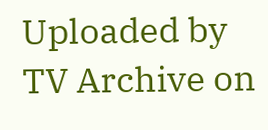Uploaded by TV Archive on